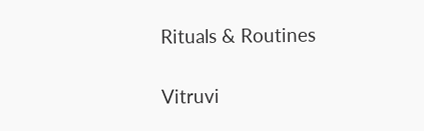Rituals & Routines

Vitruvi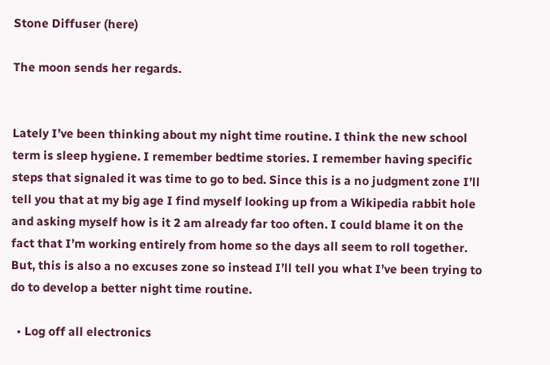Stone Diffuser (here)

The moon sends her regards.


Lately I’ve been thinking about my night time routine. I think the new school term is sleep hygiene. I remember bedtime stories. I remember having specific steps that signaled it was time to go to bed. Since this is a no judgment zone I’ll tell you that at my big age I find myself looking up from a Wikipedia rabbit hole and asking myself how is it 2 am already far too often. I could blame it on the fact that I’m working entirely from home so the days all seem to roll together. But, this is also a no excuses zone so instead I’ll tell you what I’ve been trying to do to develop a better night time routine.

  • Log off all electronics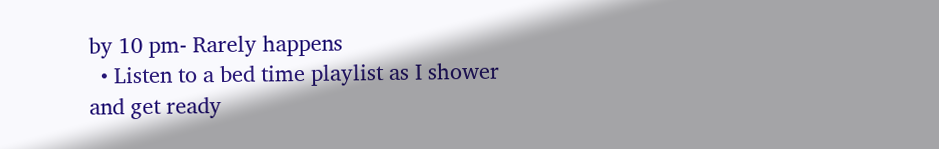by 10 pm- Rarely happens
  • Listen to a bed time playlist as I shower and get ready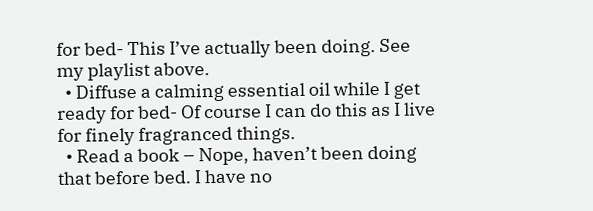for bed- This I’ve actually been doing. See my playlist above.
  • Diffuse a calming essential oil while I get ready for bed- Of course I can do this as I live for finely fragranced things.
  • Read a book – Nope, haven’t been doing that before bed. I have no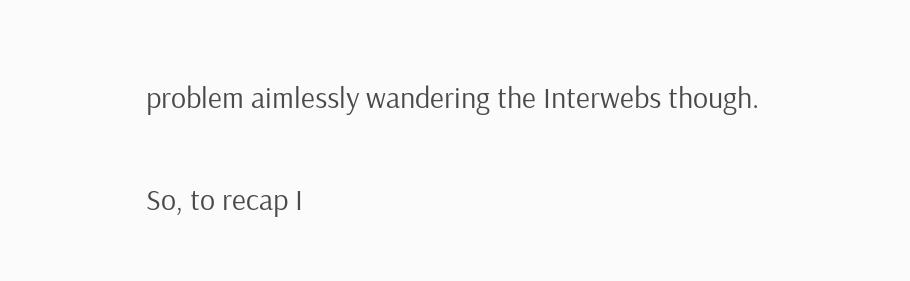problem aimlessly wandering the Interwebs though.

So, to recap I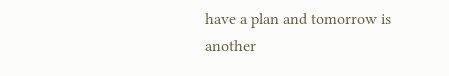have a plan and tomorrow is another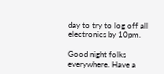day to try to log off all electronics by 10pm.

Good night folks everywhere. Have a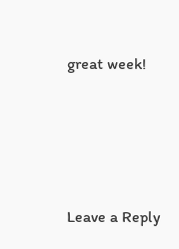great week!





Leave a Reply